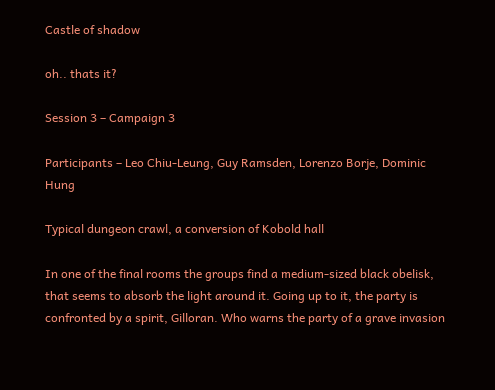Castle of shadow

oh.. thats it?

Session 3 – Campaign 3

Participants – Leo Chiu-Leung, Guy Ramsden, Lorenzo Borje, Dominic Hung

Typical dungeon crawl, a conversion of Kobold hall

In one of the final rooms the groups find a medium-sized black obelisk, that seems to absorb the light around it. Going up to it, the party is confronted by a spirit, Gilloran. Who warns the party of a grave invasion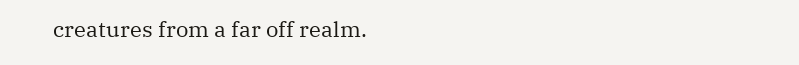creatures from a far off realm.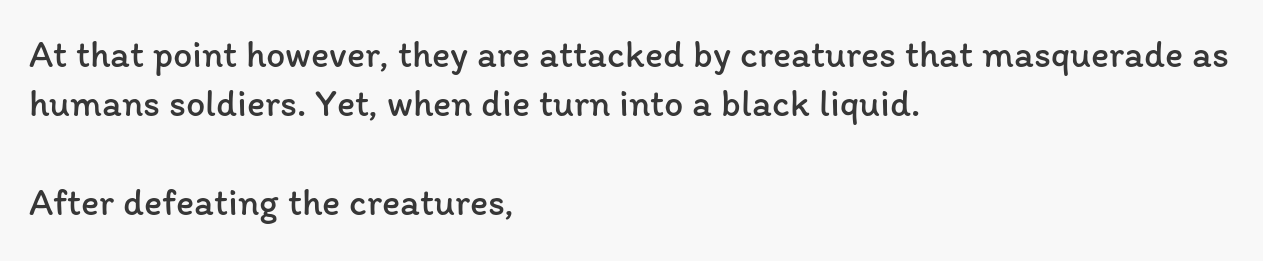At that point however, they are attacked by creatures that masquerade as humans soldiers. Yet, when die turn into a black liquid.

After defeating the creatures,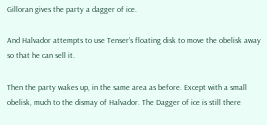Gilloran gives the party a dagger of ice.

And Halvador attempts to use Tenser’s floating disk to move the obelisk away so that he can sell it.

Then the party wakes up, in the same area as before. Except with a small obelisk, much to the dismay of Halvador. The Dagger of ice is still there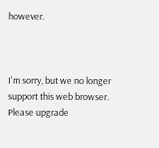however.



I'm sorry, but we no longer support this web browser. Please upgrade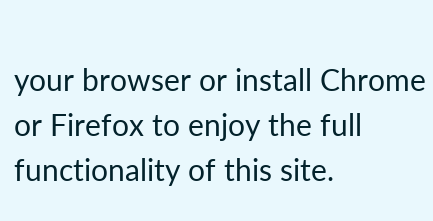your browser or install Chrome or Firefox to enjoy the full functionality of this site.